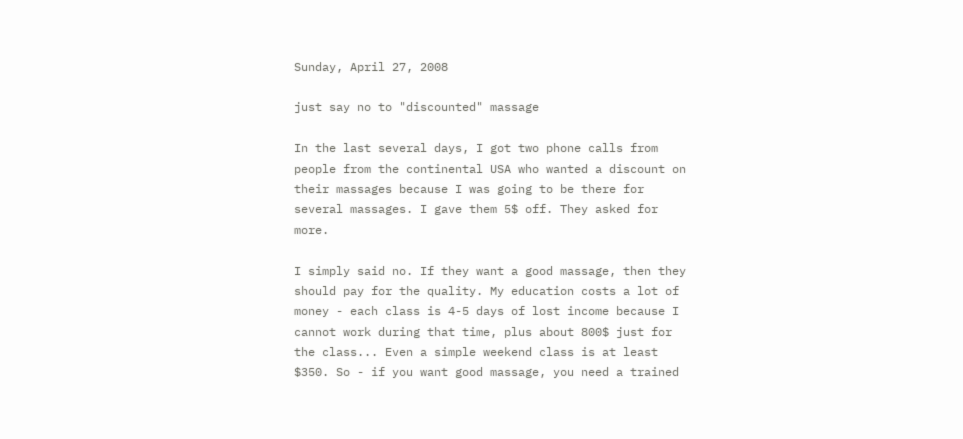Sunday, April 27, 2008

just say no to "discounted" massage

In the last several days, I got two phone calls from people from the continental USA who wanted a discount on their massages because I was going to be there for several massages. I gave them 5$ off. They asked for more.

I simply said no. If they want a good massage, then they should pay for the quality. My education costs a lot of money - each class is 4-5 days of lost income because I cannot work during that time, plus about 800$ just for the class... Even a simple weekend class is at least $350. So - if you want good massage, you need a trained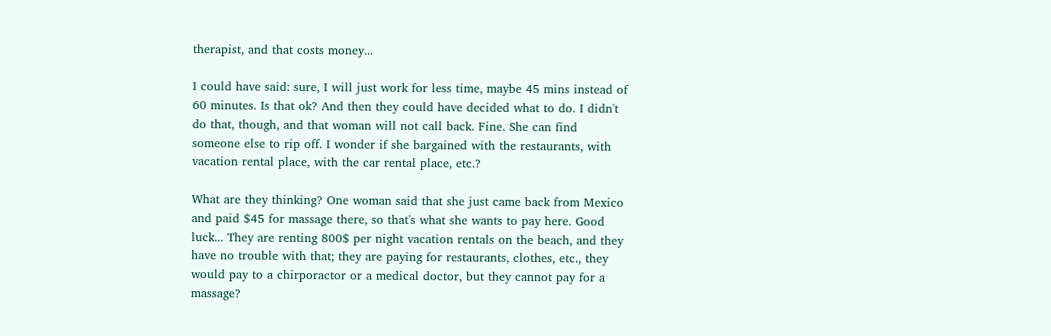therapist, and that costs money...

I could have said: sure, I will just work for less time, maybe 45 mins instead of 60 minutes. Is that ok? And then they could have decided what to do. I didn't do that, though, and that woman will not call back. Fine. She can find someone else to rip off. I wonder if she bargained with the restaurants, with vacation rental place, with the car rental place, etc.?

What are they thinking? One woman said that she just came back from Mexico and paid $45 for massage there, so that's what she wants to pay here. Good luck... They are renting 800$ per night vacation rentals on the beach, and they have no trouble with that; they are paying for restaurants, clothes, etc., they would pay to a chirporactor or a medical doctor, but they cannot pay for a massage?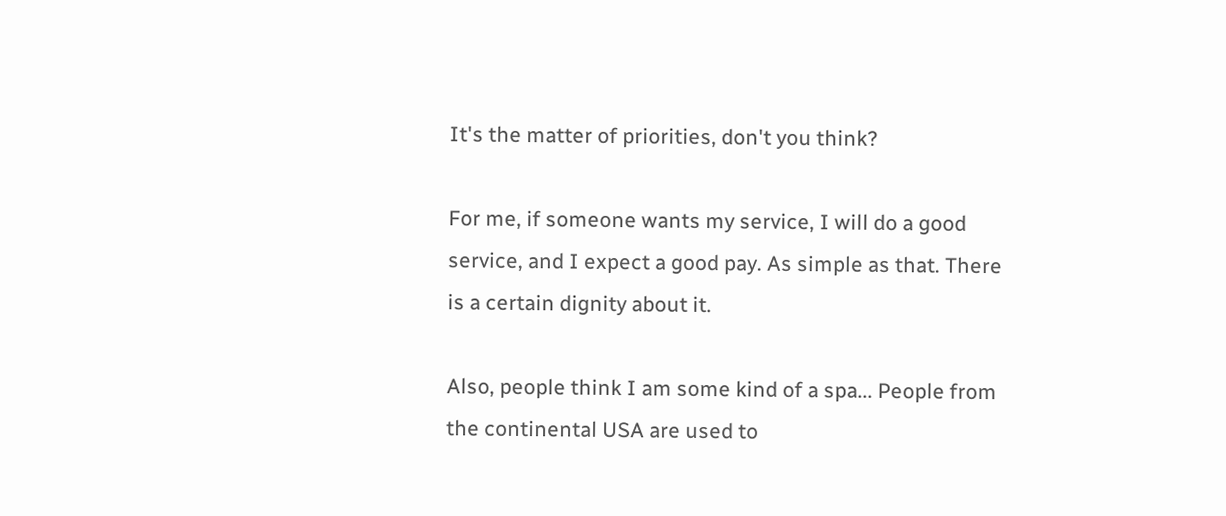It's the matter of priorities, don't you think?

For me, if someone wants my service, I will do a good service, and I expect a good pay. As simple as that. There is a certain dignity about it.

Also, people think I am some kind of a spa... People from the continental USA are used to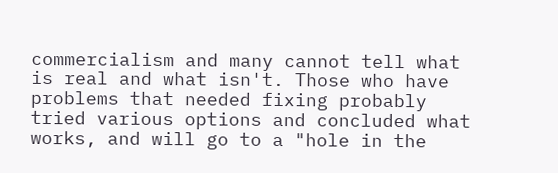commercialism and many cannot tell what is real and what isn't. Those who have problems that needed fixing probably tried various options and concluded what works, and will go to a "hole in the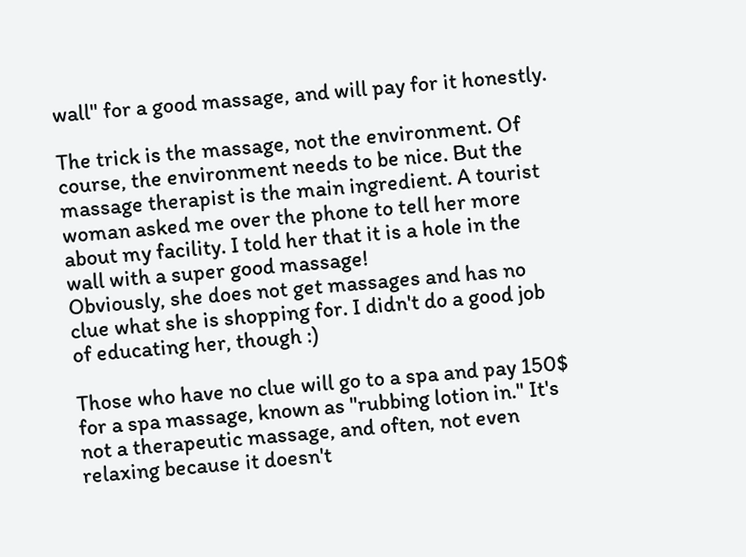wall" for a good massage, and will pay for it honestly.

The trick is the massage, not the environment. Of course, the environment needs to be nice. But the massage therapist is the main ingredient. A tourist woman asked me over the phone to tell her more about my facility. I told her that it is a hole in the wall with a super good massage!
Obviously, she does not get massages and has no clue what she is shopping for. I didn't do a good job of educating her, though :)

Those who have no clue will go to a spa and pay 150$ for a spa massage, known as "rubbing lotion in." It's not a therapeutic massage, and often, not even relaxing because it doesn't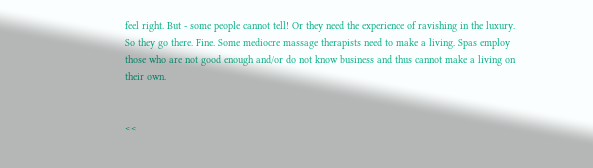feel right. But - some people cannot tell! Or they need the experience of ravishing in the luxury. So they go there. Fine. Some mediocre massage therapists need to make a living. Spas employ those who are not good enough and/or do not know business and thus cannot make a living on their own.


<<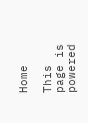Home

This page is powered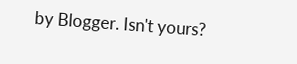by Blogger. Isn't yours?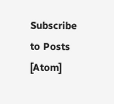Subscribe to Posts [Atom]